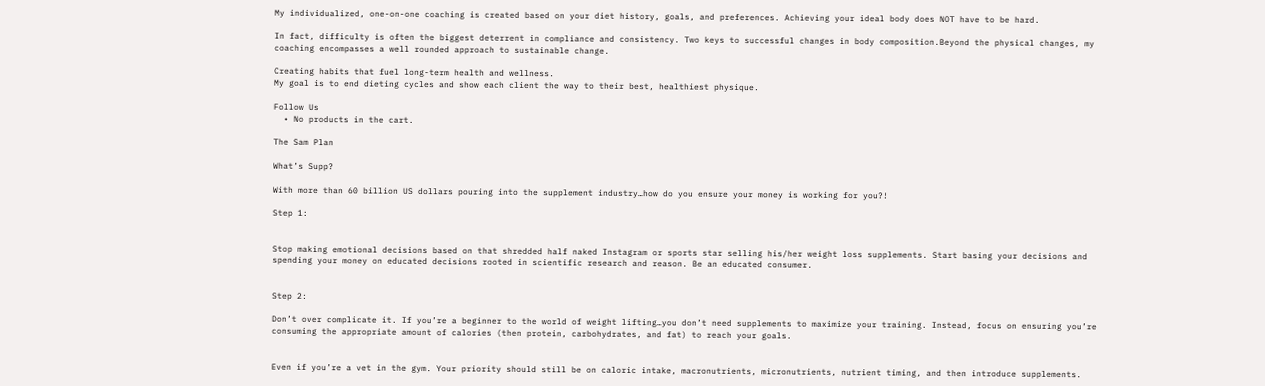My individualized, one-on-one coaching is created based on your diet history, goals, and preferences. Achieving your ideal body does NOT have to be hard.

In fact, difficulty is often the biggest deterrent in compliance and consistency. Two keys to successful changes in body composition.Beyond the physical changes, my coaching encompasses a well rounded approach to sustainable change.

Creating habits that fuel long-term health and wellness.
My goal is to end dieting cycles and show each client the way to their best, healthiest physique.

Follow Us
  • No products in the cart.

The Sam Plan

What’s Supp?

With more than 60 billion US dollars pouring into the supplement industry…how do you ensure your money is working for you?!

Step 1:


Stop making emotional decisions based on that shredded half naked Instagram or sports star selling his/her weight loss supplements. Start basing your decisions and spending your money on educated decisions rooted in scientific research and reason. Be an educated consumer.


Step 2:

Don’t over complicate it. If you’re a beginner to the world of weight lifting…you don’t need supplements to maximize your training. Instead, focus on ensuring you’re consuming the appropriate amount of calories (then protein, carbohydrates, and fat) to reach your goals.


Even if you’re a vet in the gym. Your priority should still be on caloric intake, macronutrients, micronutrients, nutrient timing, and then introduce supplements.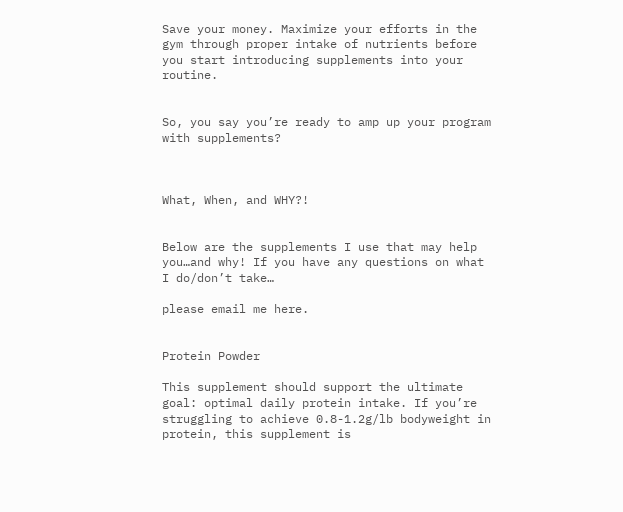Save your money. Maximize your efforts in the gym through proper intake of nutrients before you start introducing supplements into your routine.


So, you say you’re ready to amp up your program with supplements?



What, When, and WHY?!


Below are the supplements I use that may help you…and why! If you have any questions on what I do/don’t take…

please email me here.


Protein Powder

This supplement should support the ultimate goal: optimal daily protein intake. If you’re struggling to achieve 0.8-1.2g/lb bodyweight in protein, this supplement is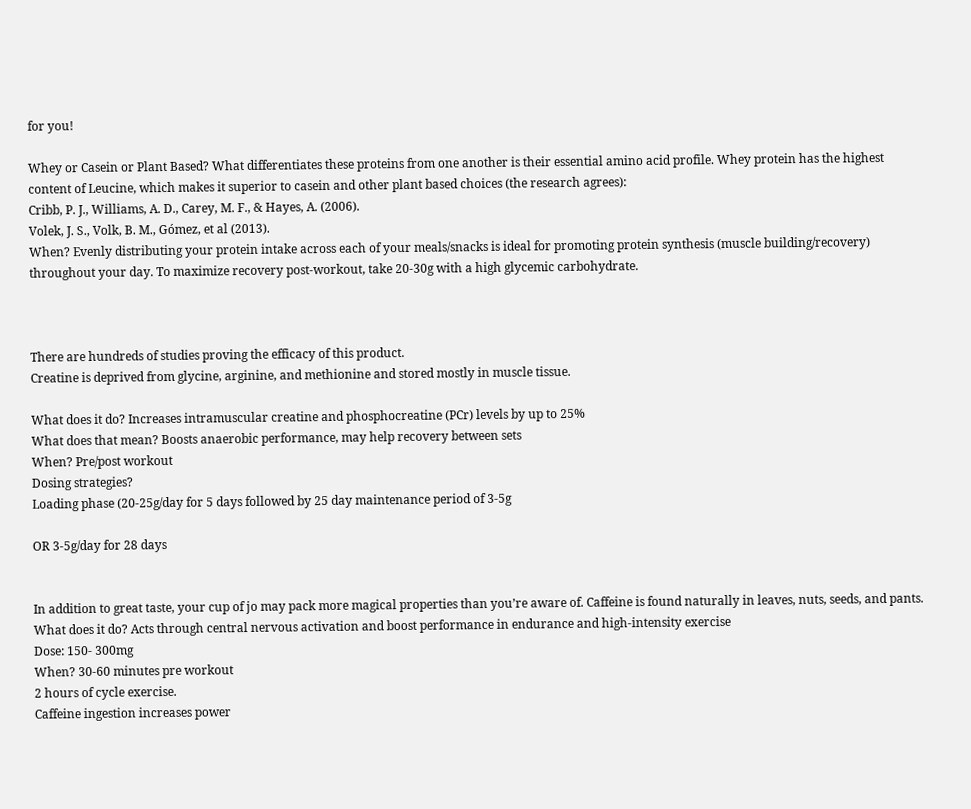for you!

Whey or Casein or Plant Based? What differentiates these proteins from one another is their essential amino acid profile. Whey protein has the highest content of Leucine, which makes it superior to casein and other plant based choices (the research agrees):
Cribb, P. J., Williams, A. D., Carey, M. F., & Hayes, A. (2006).
Volek, J. S., Volk, B. M., Gómez, et al (2013).
When? Evenly distributing your protein intake across each of your meals/snacks is ideal for promoting protein synthesis (muscle building/recovery) throughout your day. To maximize recovery post-workout, take 20-30g with a high glycemic carbohydrate.



There are hundreds of studies proving the efficacy of this product.
Creatine is deprived from glycine, arginine, and methionine and stored mostly in muscle tissue.

What does it do? Increases intramuscular creatine and phosphocreatine (PCr) levels by up to 25%
What does that mean? Boosts anaerobic performance, may help recovery between sets
When? Pre/post workout
Dosing strategies?
Loading phase (20-25g/day for 5 days followed by 25 day maintenance period of 3-5g

OR 3-5g/day for 28 days


In addition to great taste, your cup of jo may pack more magical properties than you’re aware of. Caffeine is found naturally in leaves, nuts, seeds, and pants.
What does it do? Acts through central nervous activation and boost performance in endurance and high-intensity exercise
Dose: 150- 300mg
When? 30-60 minutes pre workout
2 hours of cycle exercise.
Caffeine ingestion increases power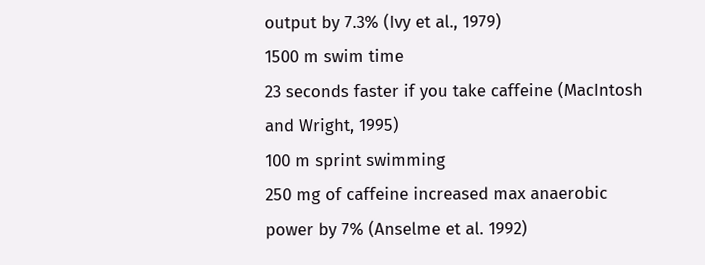output by 7.3% (Ivy et al., 1979)
1500 m swim time
23 seconds faster if you take caffeine (MacIntosh and Wright, 1995)
100 m sprint swimming
250 mg of caffeine increased max anaerobic power by 7% (Anselme et al. 1992)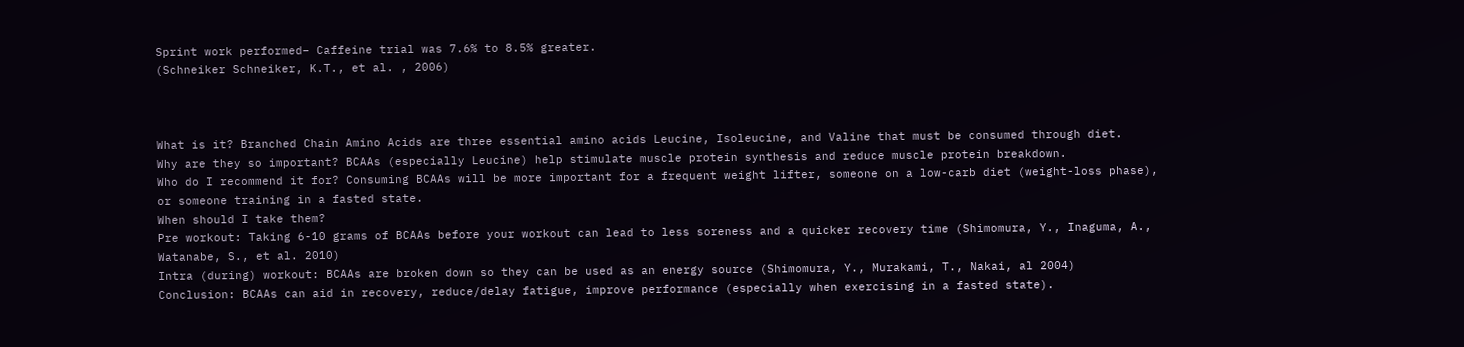Sprint work performed– Caffeine trial was 7.6% to 8.5% greater.
(Schneiker Schneiker, K.T., et al. , 2006)



What is it? Branched Chain Amino Acids are three essential amino acids Leucine, Isoleucine, and Valine that must be consumed through diet.
Why are they so important? BCAAs (especially Leucine) help stimulate muscle protein synthesis and reduce muscle protein breakdown.
Who do I recommend it for? Consuming BCAAs will be more important for a frequent weight lifter, someone on a low-carb diet (weight-loss phase), or someone training in a fasted state.
When should I take them?
Pre workout: Taking 6-10 grams of BCAAs before your workout can lead to less soreness and a quicker recovery time (Shimomura, Y., Inaguma, A., Watanabe, S., et al. 2010)
Intra (during) workout: BCAAs are broken down so they can be used as an energy source (Shimomura, Y., Murakami, T., Nakai, al 2004)
Conclusion: BCAAs can aid in recovery, reduce/delay fatigue, improve performance (especially when exercising in a fasted state).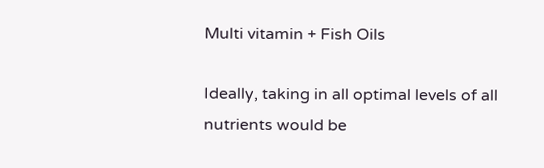Multi vitamin + Fish Oils

Ideally, taking in all optimal levels of all nutrients would be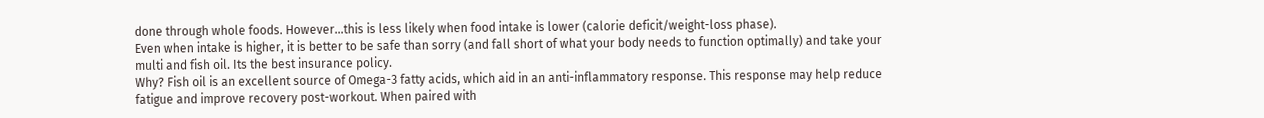done through whole foods. However…this is less likely when food intake is lower (calorie deficit/weight-loss phase).
Even when intake is higher, it is better to be safe than sorry (and fall short of what your body needs to function optimally) and take your multi and fish oil. Its the best insurance policy.
Why? Fish oil is an excellent source of Omega-3 fatty acids, which aid in an anti-inflammatory response. This response may help reduce fatigue and improve recovery post-workout. When paired with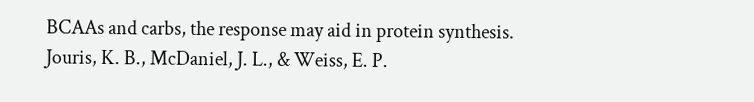BCAAs and carbs, the response may aid in protein synthesis.
Jouris, K. B., McDaniel, J. L., & Weiss, E. P.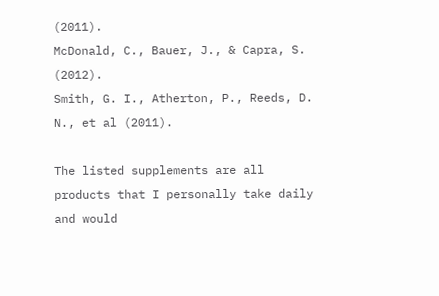(2011).
McDonald, C., Bauer, J., & Capra, S. (2012).
Smith, G. I., Atherton, P., Reeds, D. N., et al (2011).

The listed supplements are all products that I personally take daily and would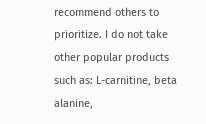recommend others to prioritize. I do not take other popular products such as: L-carnitine, beta alanine,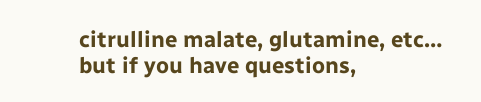citrulline malate, glutamine, etc… but if you have questions,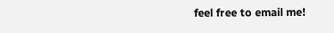feel free to email me!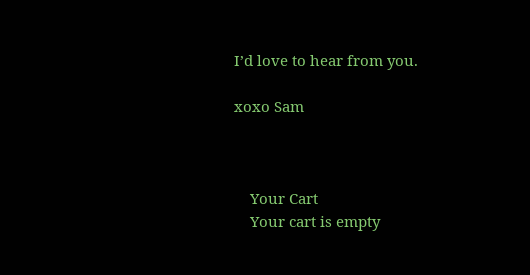I’d love to hear from you.

xoxo Sam



    Your Cart
    Your cart is empty